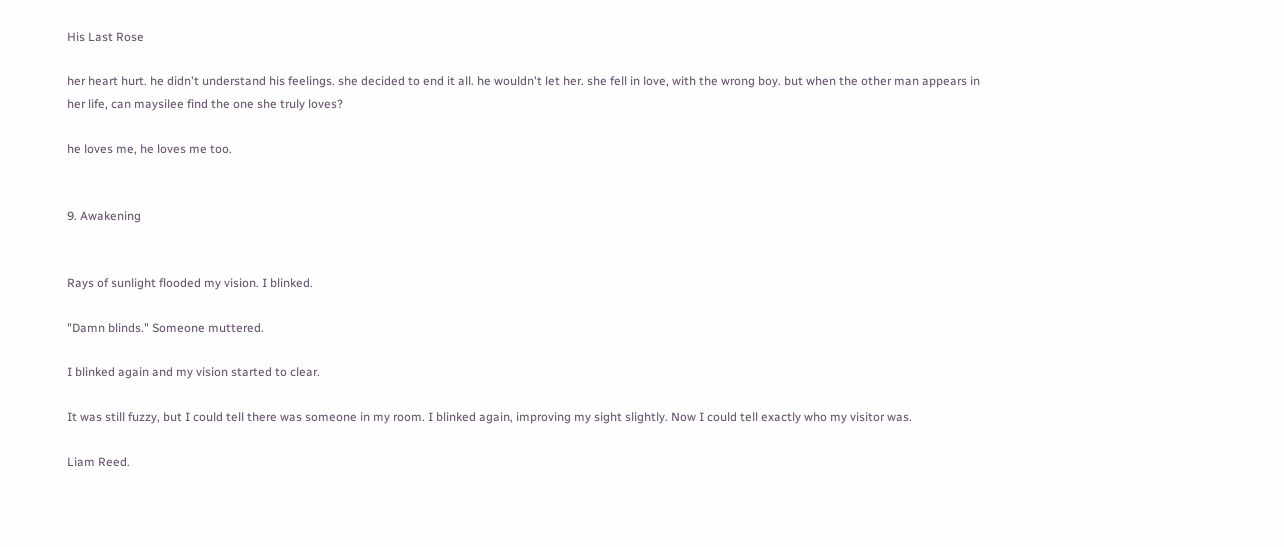His Last Rose

her heart hurt. he didn't understand his feelings. she decided to end it all. he wouldn't let her. she fell in love, with the wrong boy. but when the other man appears in her life, can maysilee find the one she truly loves?

he loves me, he loves me too.


9. Awakening


Rays of sunlight flooded my vision. I blinked.

"Damn blinds." Someone muttered.

I blinked again and my vision started to clear.

It was still fuzzy, but I could tell there was someone in my room. I blinked again, improving my sight slightly. Now I could tell exactly who my visitor was.

Liam Reed.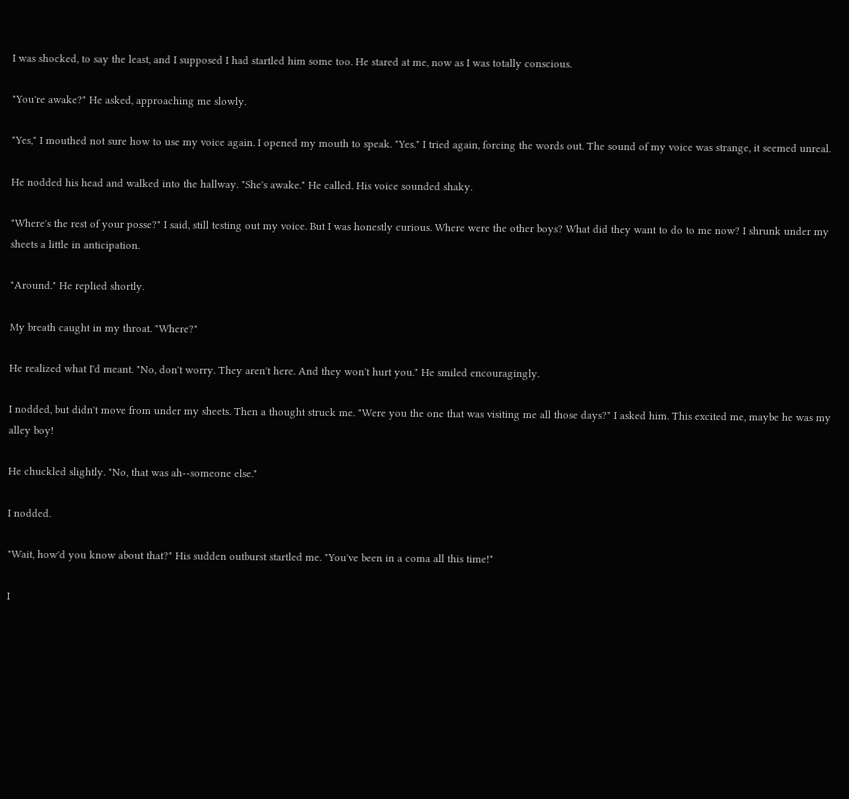I was shocked, to say the least, and I supposed I had startled him some too. He stared at me, now as I was totally conscious.

"You're awake?" He asked, approaching me slowly.

"Yes," I mouthed not sure how to use my voice again. I opened my mouth to speak. "Yes." I tried again, forcing the words out. The sound of my voice was strange, it seemed unreal.

He nodded his head and walked into the hallway. "She's awake." He called. His voice sounded shaky.

"Where's the rest of your posse?" I said, still testing out my voice. But I was honestly curious. Where were the other boys? What did they want to do to me now? I shrunk under my sheets a little in anticipation.

"Around." He replied shortly.

My breath caught in my throat. "Where?"

He realized what I'd meant. "No, don't worry. They aren't here. And they won't hurt you." He smiled encouragingly.

I nodded, but didn't move from under my sheets. Then a thought struck me. "Were you the one that was visiting me all those days?" I asked him. This excited me, maybe he was my alley boy!

He chuckled slightly. "No, that was ah--someone else."

I nodded.

"Wait, how'd you know about that?" His sudden outburst startled me. "You've been in a coma all this time!"

I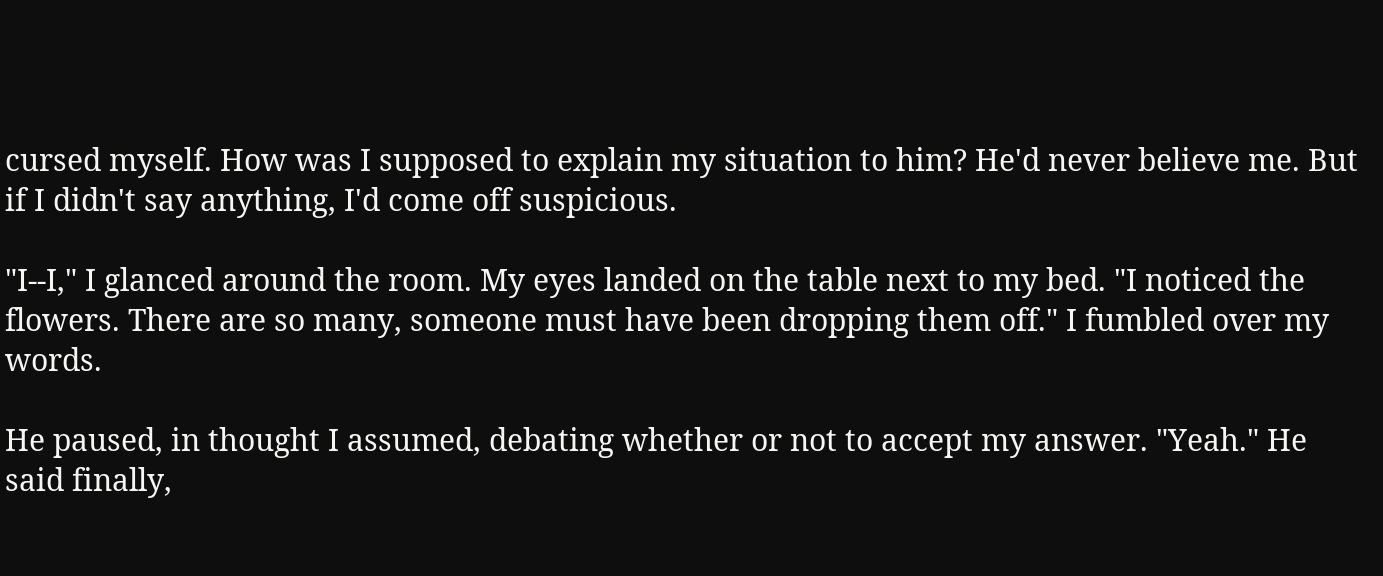cursed myself. How was I supposed to explain my situation to him? He'd never believe me. But if I didn't say anything, I'd come off suspicious.

"I--I," I glanced around the room. My eyes landed on the table next to my bed. "I noticed the flowers. There are so many, someone must have been dropping them off." I fumbled over my words.

He paused, in thought I assumed, debating whether or not to accept my answer. "Yeah." He said finally,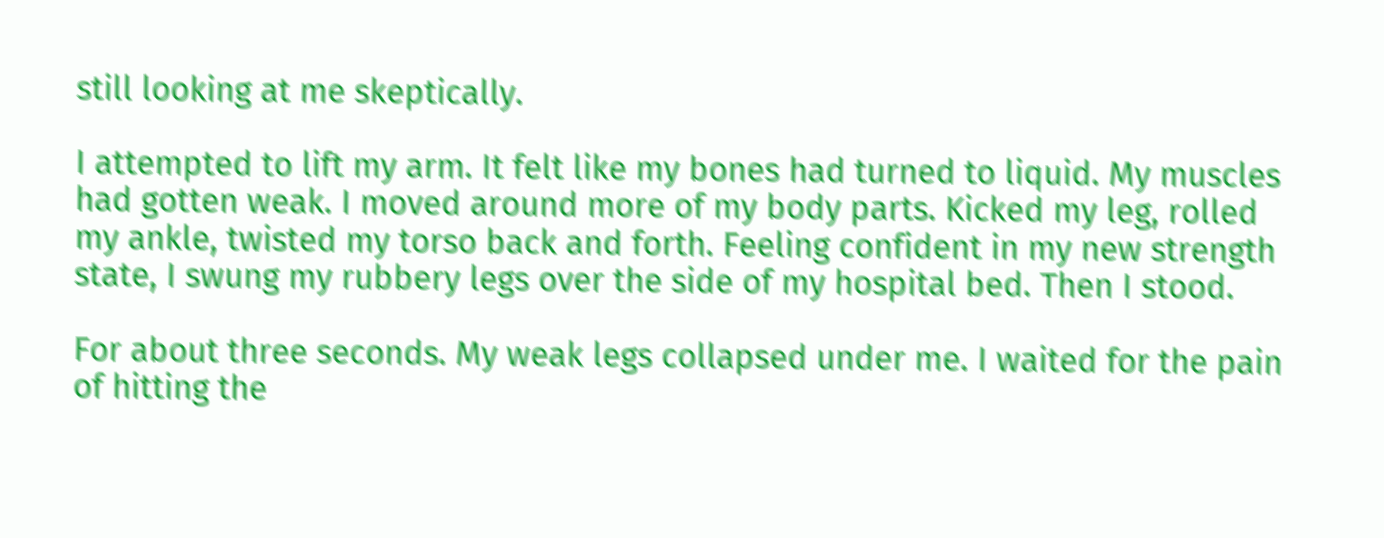still looking at me skeptically.

I attempted to lift my arm. It felt like my bones had turned to liquid. My muscles had gotten weak. I moved around more of my body parts. Kicked my leg, rolled my ankle, twisted my torso back and forth. Feeling confident in my new strength state, I swung my rubbery legs over the side of my hospital bed. Then I stood.

For about three seconds. My weak legs collapsed under me. I waited for the pain of hitting the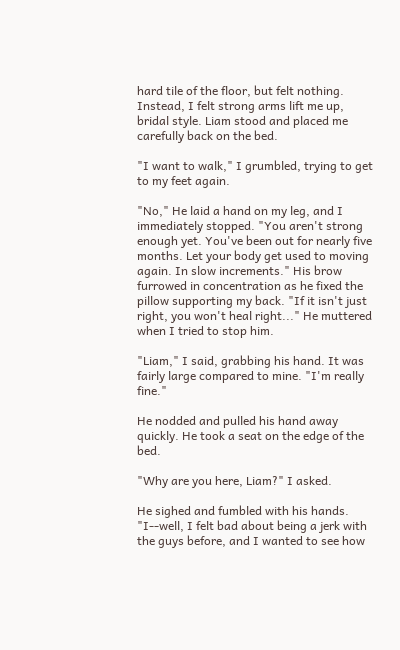hard tile of the floor, but felt nothing. Instead, I felt strong arms lift me up, bridal style. Liam stood and placed me carefully back on the bed.

"I want to walk," I grumbled, trying to get to my feet again.

"No," He laid a hand on my leg, and I immediately stopped. "You aren't strong enough yet. You've been out for nearly five months. Let your body get used to moving again. In slow increments." His brow furrowed in concentration as he fixed the pillow supporting my back. "If it isn't just right, you won't heal right..." He muttered when I tried to stop him.

"Liam," I said, grabbing his hand. It was fairly large compared to mine. "I'm really fine."

He nodded and pulled his hand away quickly. He took a seat on the edge of the bed.

"Why are you here, Liam?" I asked.

He sighed and fumbled with his hands. "I--well, I felt bad about being a jerk with the guys before, and I wanted to see how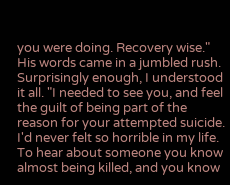you were doing. Recovery wise." His words came in a jumbled rush. Surprisingly enough, I understood it all. "I needed to see you, and feel the guilt of being part of the reason for your attempted suicide. I'd never felt so horrible in my life. To hear about someone you know almost being killed, and you know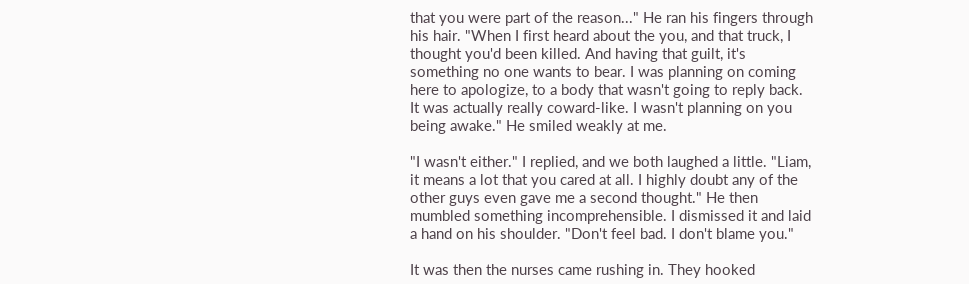that you were part of the reason..." He ran his fingers through his hair. "When I first heard about the you, and that truck, I thought you'd been killed. And having that guilt, it's something no one wants to bear. I was planning on coming here to apologize, to a body that wasn't going to reply back. It was actually really coward-like. I wasn't planning on you being awake." He smiled weakly at me.

"I wasn't either." I replied, and we both laughed a little. "Liam, it means a lot that you cared at all. I highly doubt any of the other guys even gave me a second thought." He then mumbled something incomprehensible. I dismissed it and laid a hand on his shoulder. "Don't feel bad. I don't blame you."

It was then the nurses came rushing in. They hooked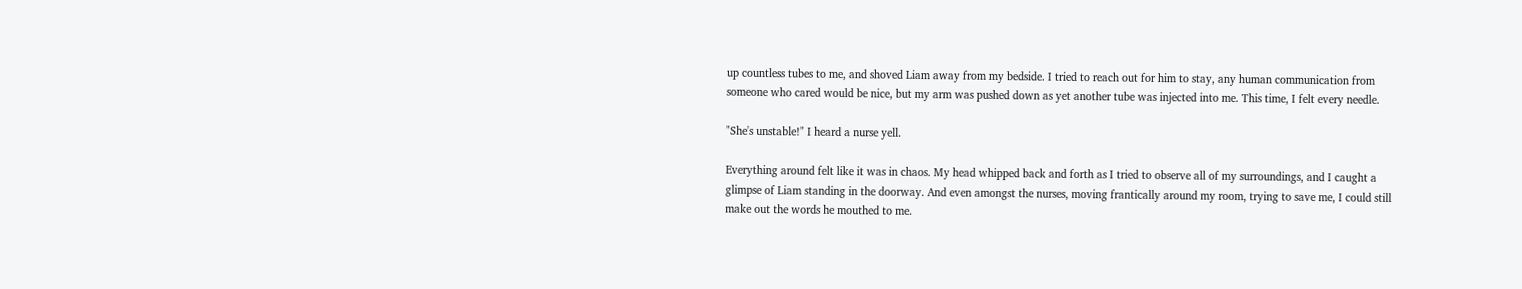up countless tubes to me, and shoved Liam away from my bedside. I tried to reach out for him to stay, any human communication from someone who cared would be nice, but my arm was pushed down as yet another tube was injected into me. This time, I felt every needle.

"She's unstable!" I heard a nurse yell.

Everything around felt like it was in chaos. My head whipped back and forth as I tried to observe all of my surroundings, and I caught a glimpse of Liam standing in the doorway. And even amongst the nurses, moving frantically around my room, trying to save me, I could still make out the words he mouthed to me.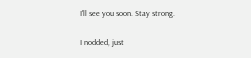I'll see you soon. Stay strong.

I nodded, just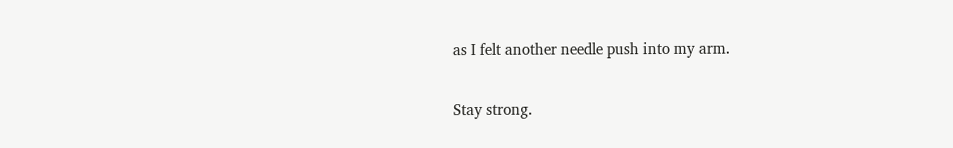as I felt another needle push into my arm.

Stay strong.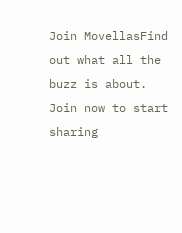Join MovellasFind out what all the buzz is about. Join now to start sharing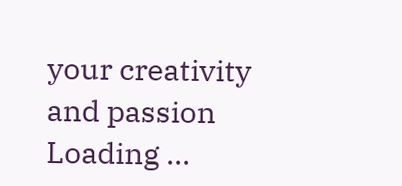your creativity and passion
Loading ...